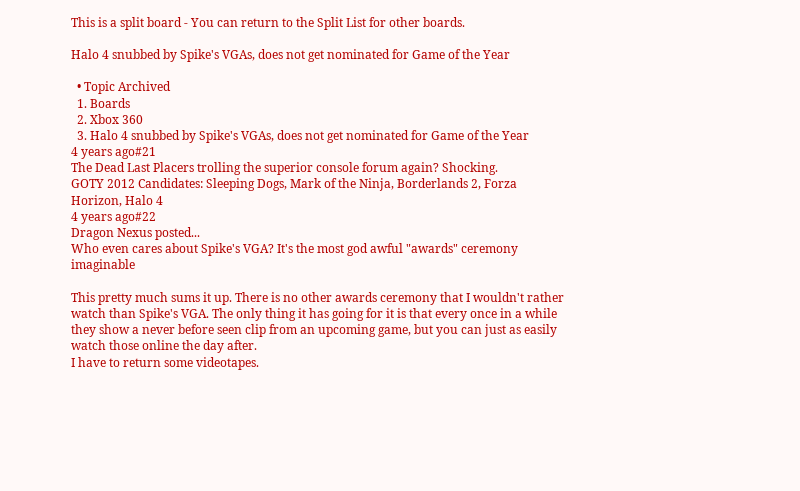This is a split board - You can return to the Split List for other boards.

Halo 4 snubbed by Spike's VGAs, does not get nominated for Game of the Year

  • Topic Archived
  1. Boards
  2. Xbox 360
  3. Halo 4 snubbed by Spike's VGAs, does not get nominated for Game of the Year
4 years ago#21
The Dead Last Placers trolling the superior console forum again? Shocking.
GOTY 2012 Candidates: Sleeping Dogs, Mark of the Ninja, Borderlands 2, Forza Horizon, Halo 4
4 years ago#22
Dragon Nexus posted...
Who even cares about Spike's VGA? It's the most god awful "awards" ceremony imaginable

This pretty much sums it up. There is no other awards ceremony that I wouldn't rather watch than Spike's VGA. The only thing it has going for it is that every once in a while they show a never before seen clip from an upcoming game, but you can just as easily watch those online the day after.
I have to return some videotapes.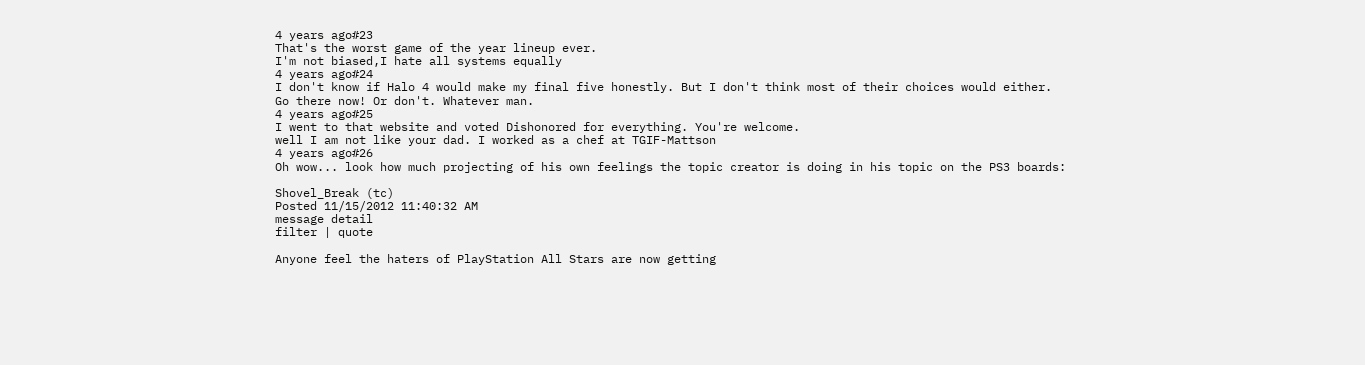4 years ago#23
That's the worst game of the year lineup ever.
I'm not biased,I hate all systems equally
4 years ago#24
I don't know if Halo 4 would make my final five honestly. But I don't think most of their choices would either.
Go there now! Or don't. Whatever man.
4 years ago#25
I went to that website and voted Dishonored for everything. You're welcome.
well I am not like your dad. I worked as a chef at TGIF-Mattson
4 years ago#26
Oh wow... look how much projecting of his own feelings the topic creator is doing in his topic on the PS3 boards:

Shovel_Break (tc)
Posted 11/15/2012 11:40:32 AM
message detail
filter | quote

Anyone feel the haters of PlayStation All Stars are now getting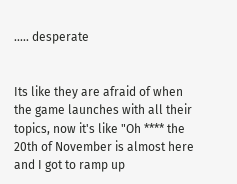..... desperate


Its like they are afraid of when the game launches with all their topics, now it's like "Oh **** the 20th of November is almost here and I got to ramp up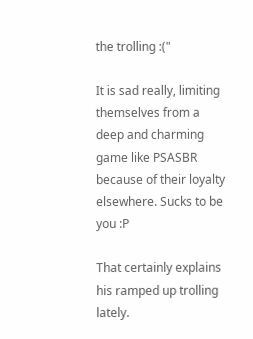the trolling :("

It is sad really, limiting themselves from a deep and charming game like PSASBR because of their loyalty elsewhere. Sucks to be you :P

That certainly explains his ramped up trolling lately.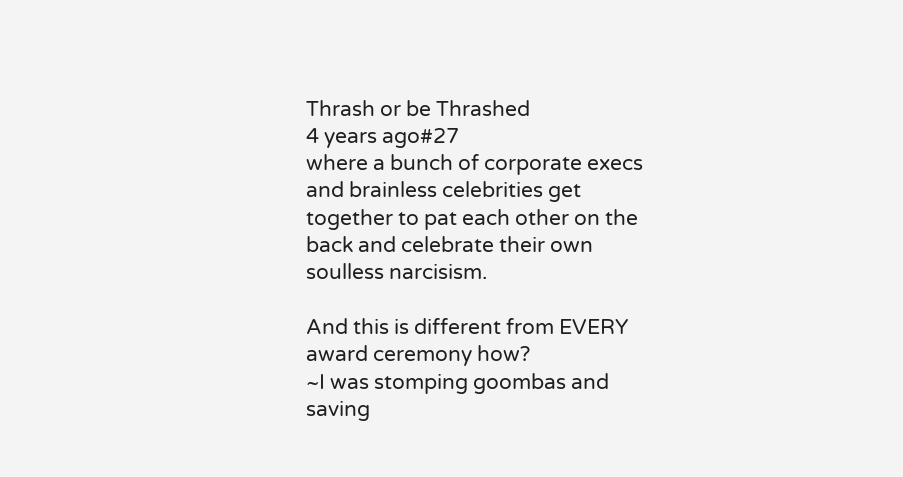Thrash or be Thrashed
4 years ago#27
where a bunch of corporate execs and brainless celebrities get together to pat each other on the back and celebrate their own soulless narcisism.

And this is different from EVERY award ceremony how?
~I was stomping goombas and saving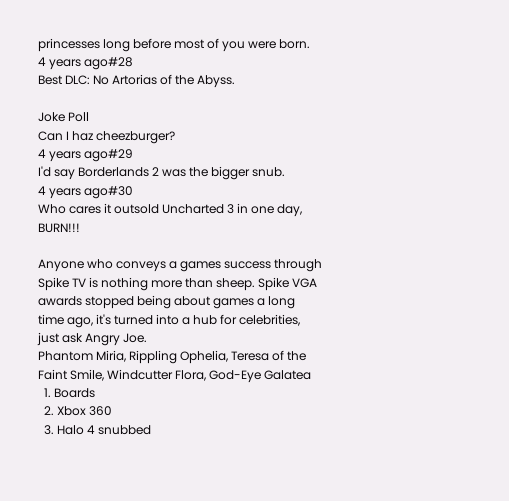princesses long before most of you were born.
4 years ago#28
Best DLC: No Artorias of the Abyss.

Joke Poll
Can I haz cheezburger?
4 years ago#29
I'd say Borderlands 2 was the bigger snub.
4 years ago#30
Who cares it outsold Uncharted 3 in one day, BURN!!!

Anyone who conveys a games success through Spike TV is nothing more than sheep. Spike VGA awards stopped being about games a long time ago, it's turned into a hub for celebrities, just ask Angry Joe.
Phantom Miria, Rippling Ophelia, Teresa of the Faint Smile, Windcutter Flora, God-Eye Galatea
  1. Boards
  2. Xbox 360
  3. Halo 4 snubbed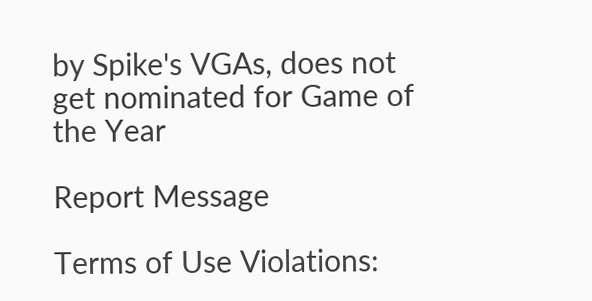by Spike's VGAs, does not get nominated for Game of the Year

Report Message

Terms of Use Violations: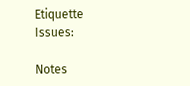Etiquette Issues:

Notes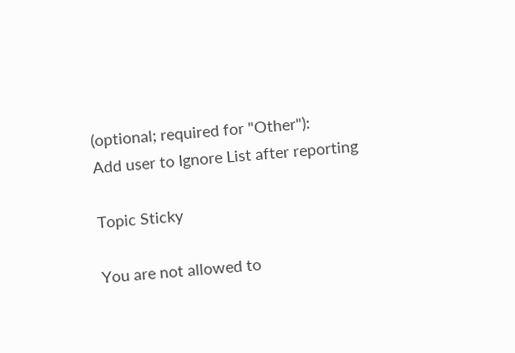(optional; required for "Other"):
Add user to Ignore List after reporting

Topic Sticky

You are not allowed to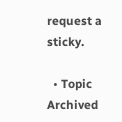request a sticky.

  • Topic Archived